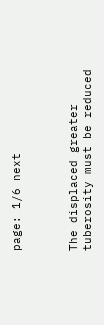page: 1/6 next



The displaced greater tuberosity must be reduced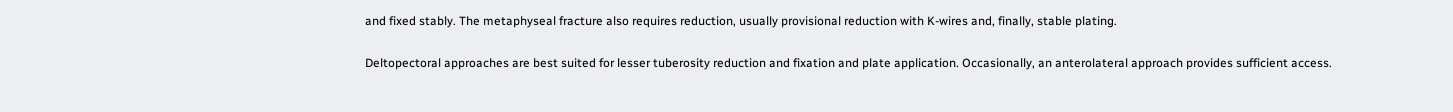and fixed stably. The metaphyseal fracture also requires reduction, usually provisional reduction with K-wires and, finally, stable plating.

Deltopectoral approaches are best suited for lesser tuberosity reduction and fixation and plate application. Occasionally, an anterolateral approach provides sufficient access.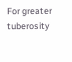For greater tuberosity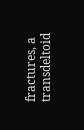fractures, a transdeltoid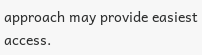approach may provide easiest access.